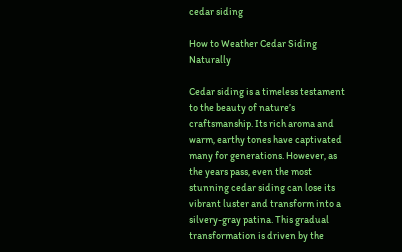cedar siding

How to Weather Cedar Siding Naturally

Cedar siding is a timeless testament to the beauty of nature’s craftsmanship. Its rich aroma and warm, earthy tones have captivated many for generations. However, as the years pass, even the most stunning cedar siding can lose its vibrant luster and transform into a silvery-gray patina. This gradual transformation is driven by the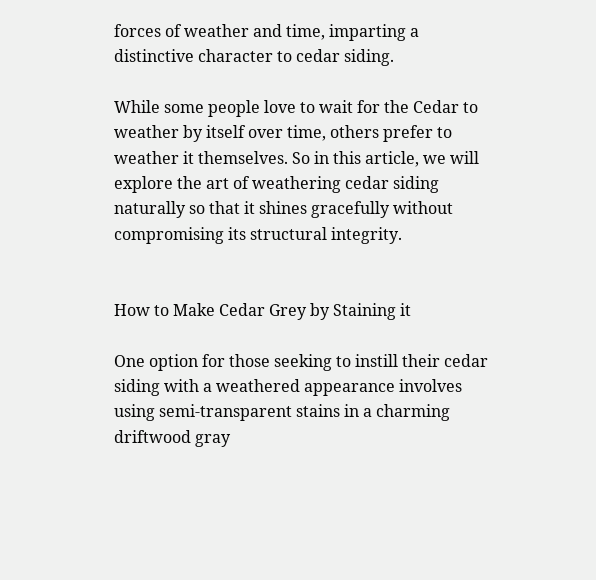forces of weather and time, imparting a distinctive character to cedar siding.

While some people love to wait for the Cedar to weather by itself over time, others prefer to weather it themselves. So in this article, we will explore the art of weathering cedar siding naturally so that it shines gracefully without compromising its structural integrity.


How to Make Cedar Grey by Staining it

One option for those seeking to instill their cedar siding with a weathered appearance involves using semi-transparent stains in a charming driftwood gray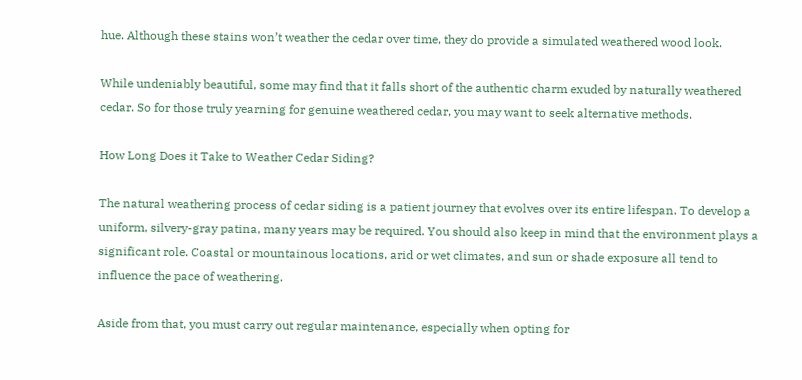hue. Although these stains won’t weather the cedar over time, they do provide a simulated weathered wood look.

While undeniably beautiful, some may find that it falls short of the authentic charm exuded by naturally weathered cedar. So for those truly yearning for genuine weathered cedar, you may want to seek alternative methods.

How Long Does it Take to Weather Cedar Siding?

The natural weathering process of cedar siding is a patient journey that evolves over its entire lifespan. To develop a uniform, silvery-gray patina, many years may be required. You should also keep in mind that the environment plays a significant role. Coastal or mountainous locations, arid or wet climates, and sun or shade exposure all tend to influence the pace of weathering.

Aside from that, you must carry out regular maintenance, especially when opting for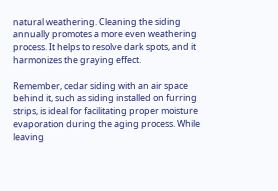natural weathering. Cleaning the siding annually promotes a more even weathering process. It helps to resolve dark spots, and it harmonizes the graying effect.

Remember, cedar siding with an air space behind it, such as siding installed on furring strips, is ideal for facilitating proper moisture evaporation during the aging process. While leaving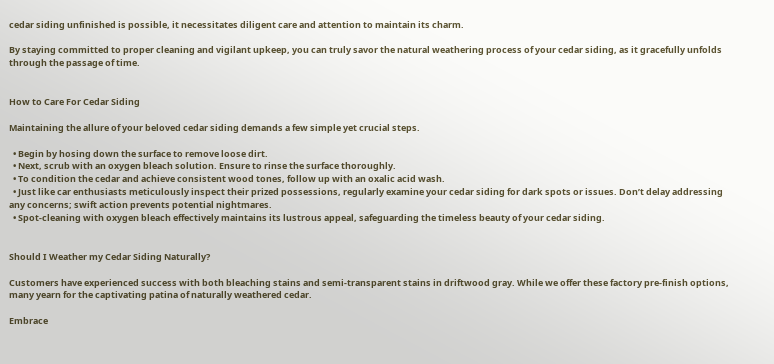cedar siding unfinished is possible, it necessitates diligent care and attention to maintain its charm.

By staying committed to proper cleaning and vigilant upkeep, you can truly savor the natural weathering process of your cedar siding, as it gracefully unfolds through the passage of time.


How to Care For Cedar Siding

Maintaining the allure of your beloved cedar siding demands a few simple yet crucial steps.

  • Begin by hosing down the surface to remove loose dirt.
  • Next, scrub with an oxygen bleach solution. Ensure to rinse the surface thoroughly.
  • To condition the cedar and achieve consistent wood tones, follow up with an oxalic acid wash.
  • Just like car enthusiasts meticulously inspect their prized possessions, regularly examine your cedar siding for dark spots or issues. Don’t delay addressing any concerns; swift action prevents potential nightmares.
  • Spot-cleaning with oxygen bleach effectively maintains its lustrous appeal, safeguarding the timeless beauty of your cedar siding.


Should I Weather my Cedar Siding Naturally?

Customers have experienced success with both bleaching stains and semi-transparent stains in driftwood gray. While we offer these factory pre-finish options, many yearn for the captivating patina of naturally weathered cedar.

Embrace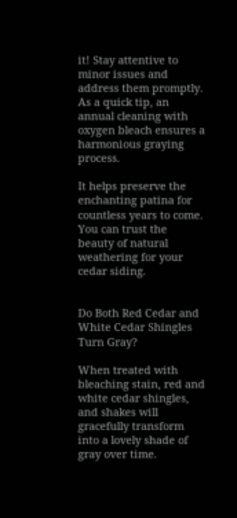it! Stay attentive to minor issues and address them promptly. As a quick tip, an annual cleaning with oxygen bleach ensures a harmonious graying process.

It helps preserve the enchanting patina for countless years to come. You can trust the beauty of natural weathering for your cedar siding.


Do Both Red Cedar and White Cedar Shingles Turn Gray?

When treated with bleaching stain, red and white cedar shingles, and shakes will gracefully transform into a lovely shade of gray over time.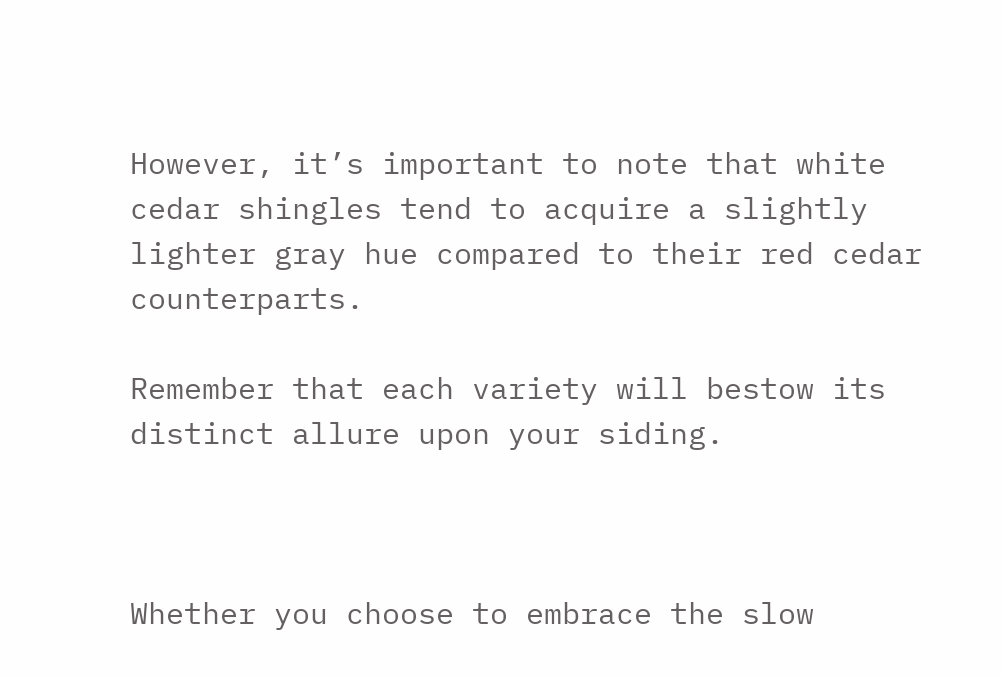However, it’s important to note that white cedar shingles tend to acquire a slightly lighter gray hue compared to their red cedar counterparts.

Remember that each variety will bestow its distinct allure upon your siding.



Whether you choose to embrace the slow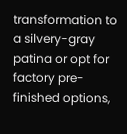transformation to a silvery-gray patina or opt for factory pre-finished options,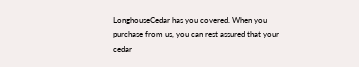LonghouseCedar has you covered. When you purchase from us, you can rest assured that your cedar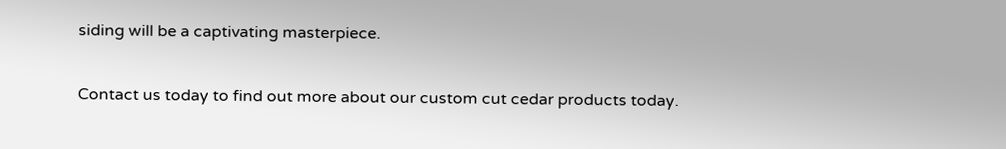siding will be a captivating masterpiece.

Contact us today to find out more about our custom cut cedar products today.